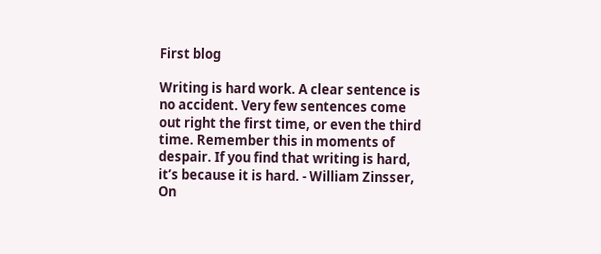First blog

Writing is hard work. A clear sentence is no accident. Very few sentences come out right the first time, or even the third time. Remember this in moments of despair. If you find that writing is hard, it’s because it is hard. - William Zinsser, On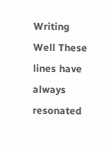Writing Well These lines have always resonated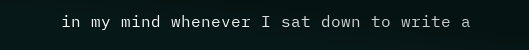in my mind whenever I sat down to write a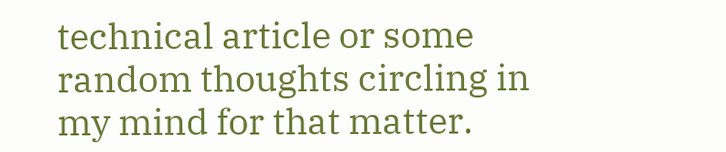technical article or some random thoughts circling in my mind for that matter.